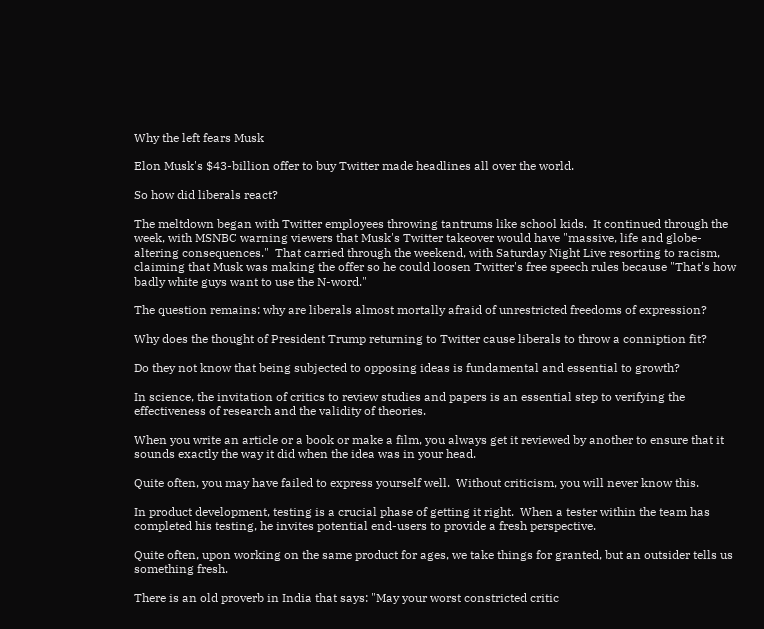Why the left fears Musk

Elon Musk's $43-billion offer to buy Twitter made headlines all over the world.

So how did liberals react?

The meltdown began with Twitter employees throwing tantrums like school kids.  It continued through the week, with MSNBC warning viewers that Musk's Twitter takeover would have "massive, life and globe-altering consequences."  That carried through the weekend, with Saturday Night Live resorting to racism, claiming that Musk was making the offer so he could loosen Twitter's free speech rules because "That's how badly white guys want to use the N-word."

The question remains: why are liberals almost mortally afraid of unrestricted freedoms of expression?

Why does the thought of President Trump returning to Twitter cause liberals to throw a conniption fit?

Do they not know that being subjected to opposing ideas is fundamental and essential to growth?

In science, the invitation of critics to review studies and papers is an essential step to verifying the effectiveness of research and the validity of theories.

When you write an article or a book or make a film, you always get it reviewed by another to ensure that it sounds exactly the way it did when the idea was in your head.

Quite often, you may have failed to express yourself well.  Without criticism, you will never know this.

In product development, testing is a crucial phase of getting it right.  When a tester within the team has completed his testing, he invites potential end-users to provide a fresh perspective.

Quite often, upon working on the same product for ages, we take things for granted, but an outsider tells us something fresh.

There is an old proverb in India that says: "May your worst constricted critic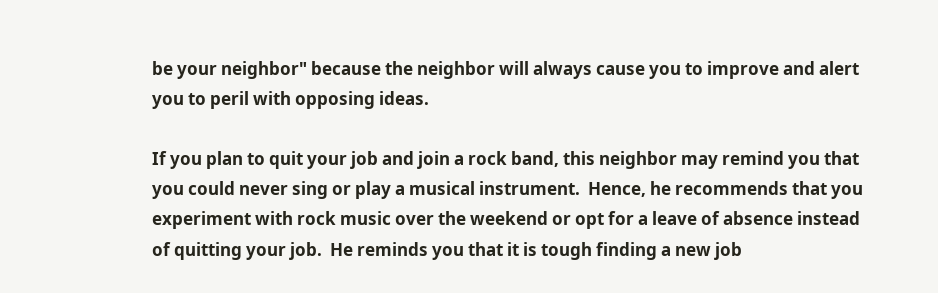be your neighbor" because the neighbor will always cause you to improve and alert you to peril with opposing ideas.

If you plan to quit your job and join a rock band, this neighbor may remind you that you could never sing or play a musical instrument.  Hence, he recommends that you experiment with rock music over the weekend or opt for a leave of absence instead of quitting your job.  He reminds you that it is tough finding a new job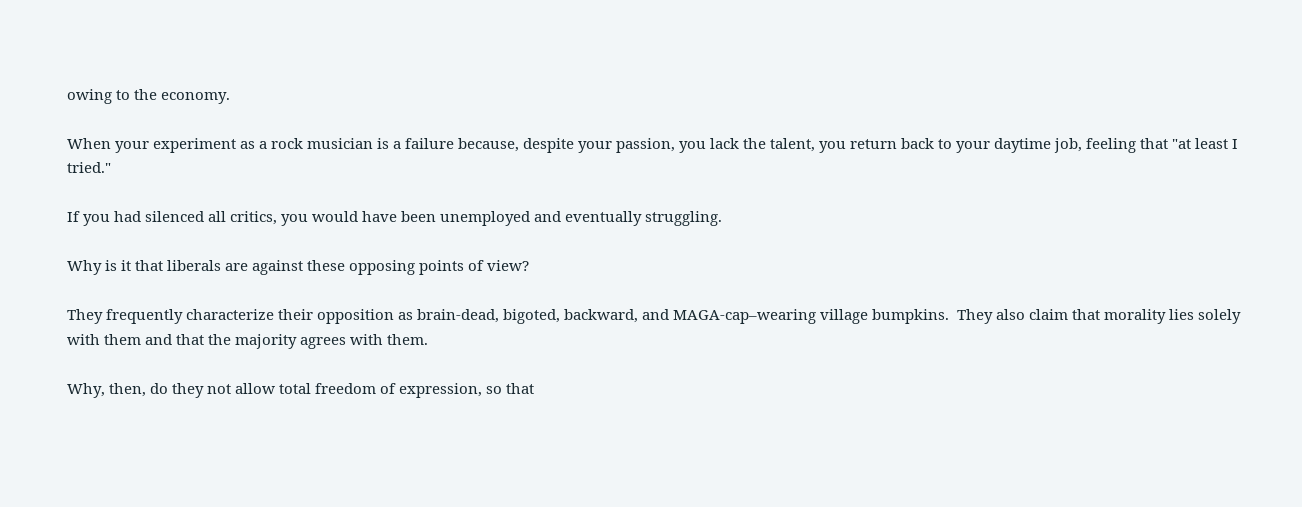owing to the economy.

When your experiment as a rock musician is a failure because, despite your passion, you lack the talent, you return back to your daytime job, feeling that "at least I tried."

If you had silenced all critics, you would have been unemployed and eventually struggling.

Why is it that liberals are against these opposing points of view?

They frequently characterize their opposition as brain-dead, bigoted, backward, and MAGA-cap–wearing village bumpkins.  They also claim that morality lies solely with them and that the majority agrees with them.

Why, then, do they not allow total freedom of expression, so that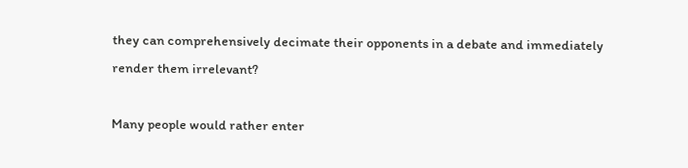they can comprehensively decimate their opponents in a debate and immediately render them irrelevant?

Many people would rather enter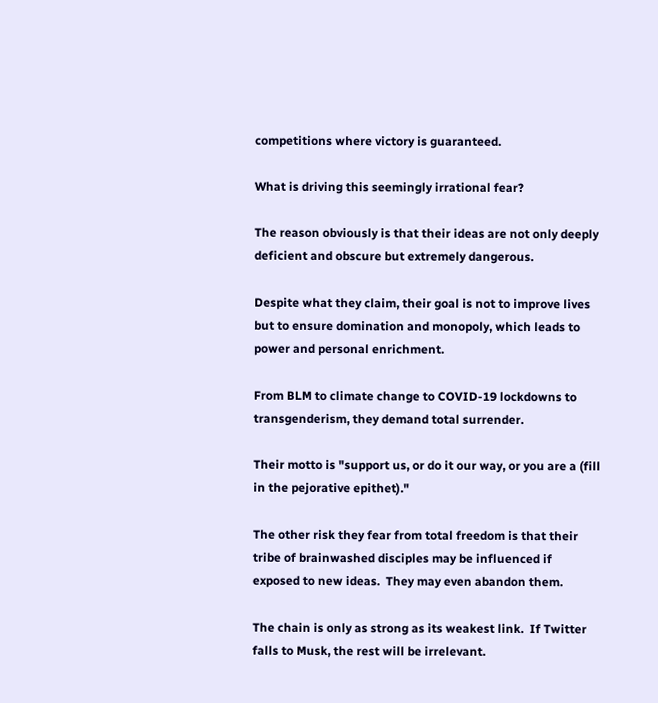competitions where victory is guaranteed.

What is driving this seemingly irrational fear?

The reason obviously is that their ideas are not only deeply deficient and obscure but extremely dangerous.

Despite what they claim, their goal is not to improve lives but to ensure domination and monopoly, which leads to power and personal enrichment.

From BLM to climate change to COVID-19 lockdowns to transgenderism, they demand total surrender.

Their motto is "support us, or do it our way, or you are a (fill in the pejorative epithet)."

The other risk they fear from total freedom is that their tribe of brainwashed disciples may be influenced if exposed to new ideas.  They may even abandon them.

The chain is only as strong as its weakest link.  If Twitter falls to Musk, the rest will be irrelevant.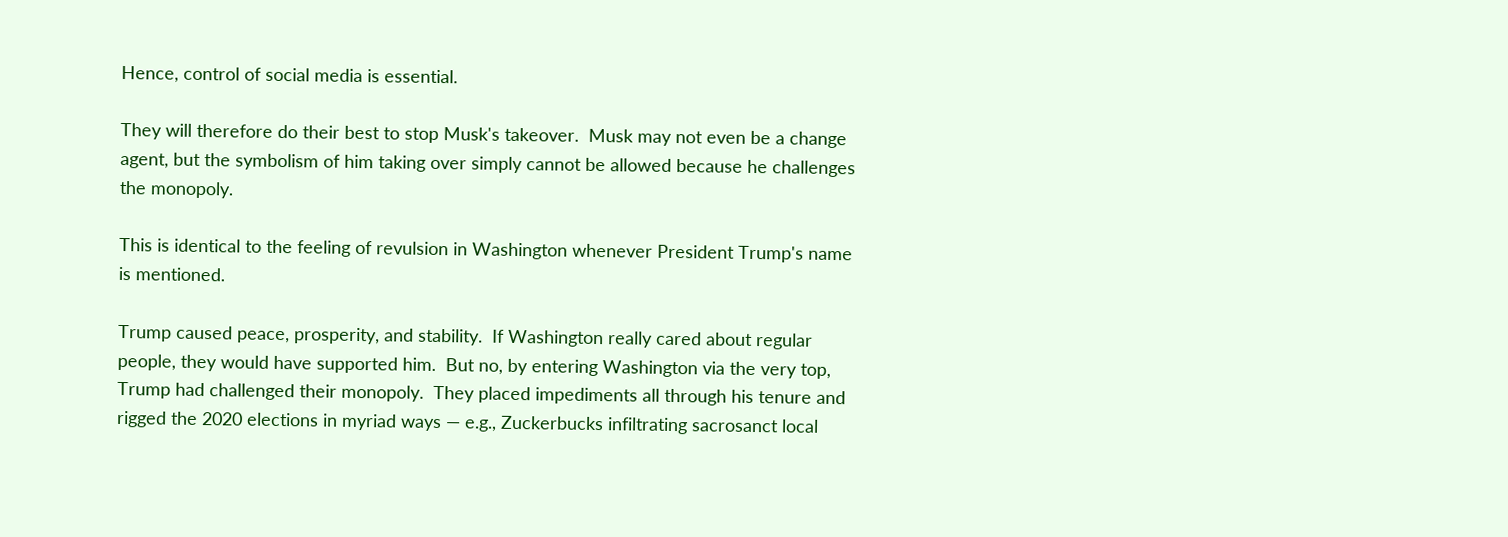Hence, control of social media is essential.

They will therefore do their best to stop Musk's takeover.  Musk may not even be a change agent, but the symbolism of him taking over simply cannot be allowed because he challenges the monopoly.

This is identical to the feeling of revulsion in Washington whenever President Trump's name is mentioned.

Trump caused peace, prosperity, and stability.  If Washington really cared about regular people, they would have supported him.  But no, by entering Washington via the very top, Trump had challenged their monopoly.  They placed impediments all through his tenure and rigged the 2020 elections in myriad ways — e.g., Zuckerbucks infiltrating sacrosanct local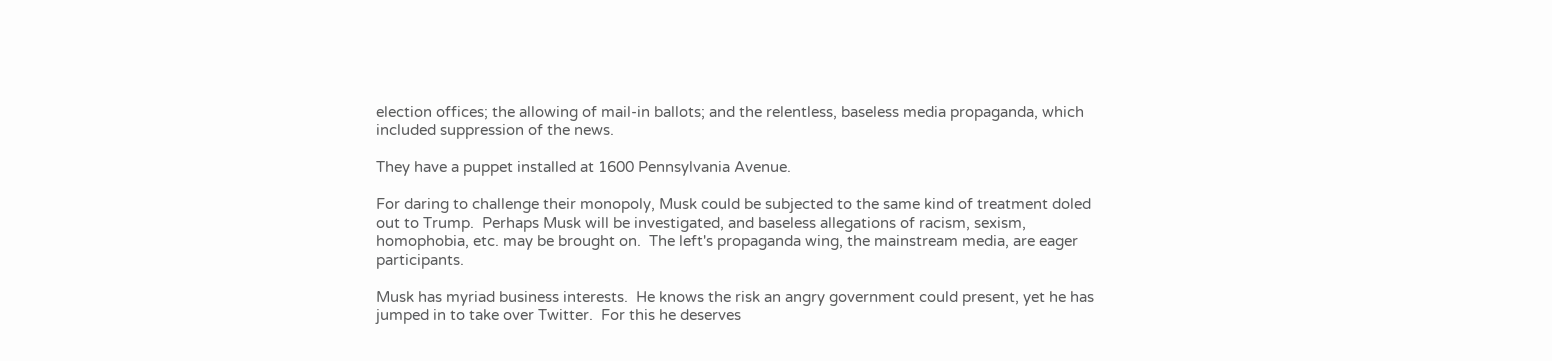election offices; the allowing of mail-in ballots; and the relentless, baseless media propaganda, which included suppression of the news.

They have a puppet installed at 1600 Pennsylvania Avenue.

For daring to challenge their monopoly, Musk could be subjected to the same kind of treatment doled out to Trump.  Perhaps Musk will be investigated, and baseless allegations of racism, sexism, homophobia, etc. may be brought on.  The left's propaganda wing, the mainstream media, are eager participants.

Musk has myriad business interests.  He knows the risk an angry government could present, yet he has jumped in to take over Twitter.  For this he deserves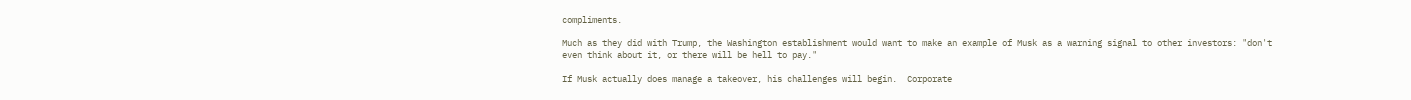compliments.

Much as they did with Trump, the Washington establishment would want to make an example of Musk as a warning signal to other investors: "don't even think about it, or there will be hell to pay."

If Musk actually does manage a takeover, his challenges will begin.  Corporate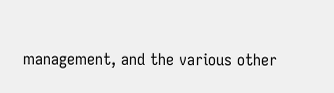management, and the various other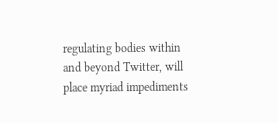regulating bodies within and beyond Twitter, will place myriad impediments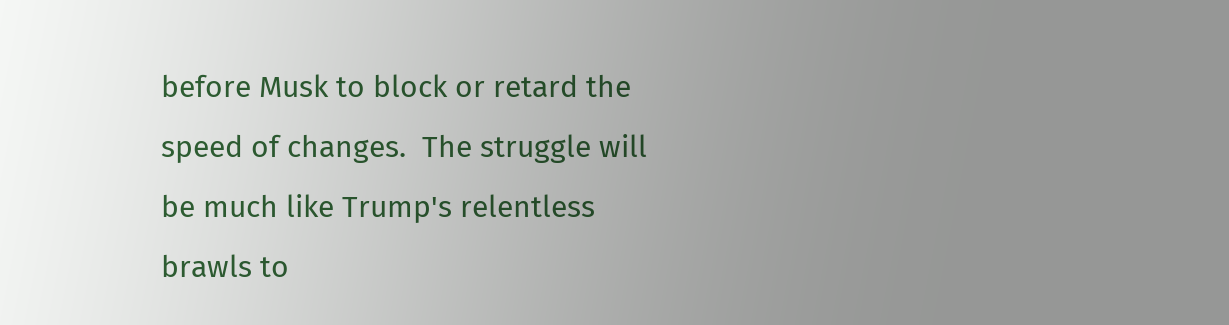before Musk to block or retard the speed of changes.  The struggle will be much like Trump's relentless brawls to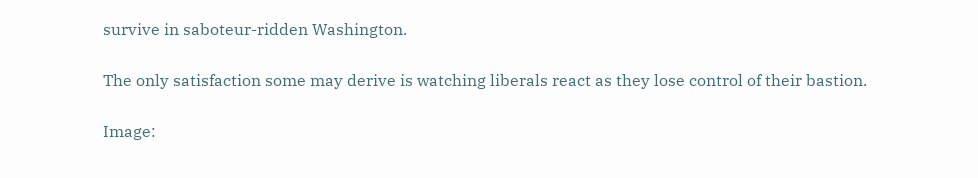survive in saboteur-ridden Washington.

The only satisfaction some may derive is watching liberals react as they lose control of their bastion.

Image: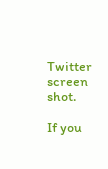Twitter screen shot.

If you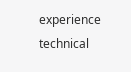experience technical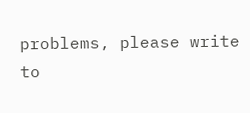problems, please write to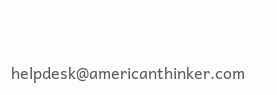helpdesk@americanthinker.com